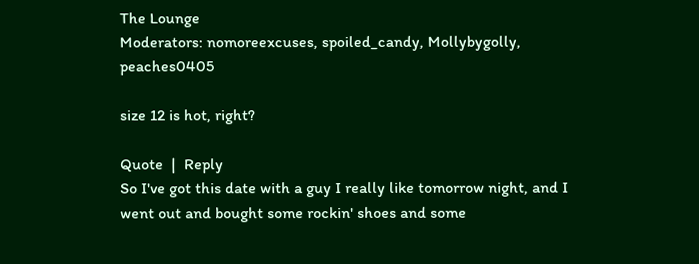The Lounge
Moderators: nomoreexcuses, spoiled_candy, Mollybygolly, peaches0405

size 12 is hot, right?

Quote  |  Reply
So I've got this date with a guy I really like tomorrow night, and I went out and bought some rockin' shoes and some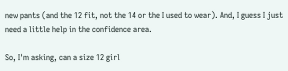new pants (and the 12 fit, not the 14 or the I used to wear). And, I guess I just need a little help in the confidence area.

So, I'm asking, can a size 12 girl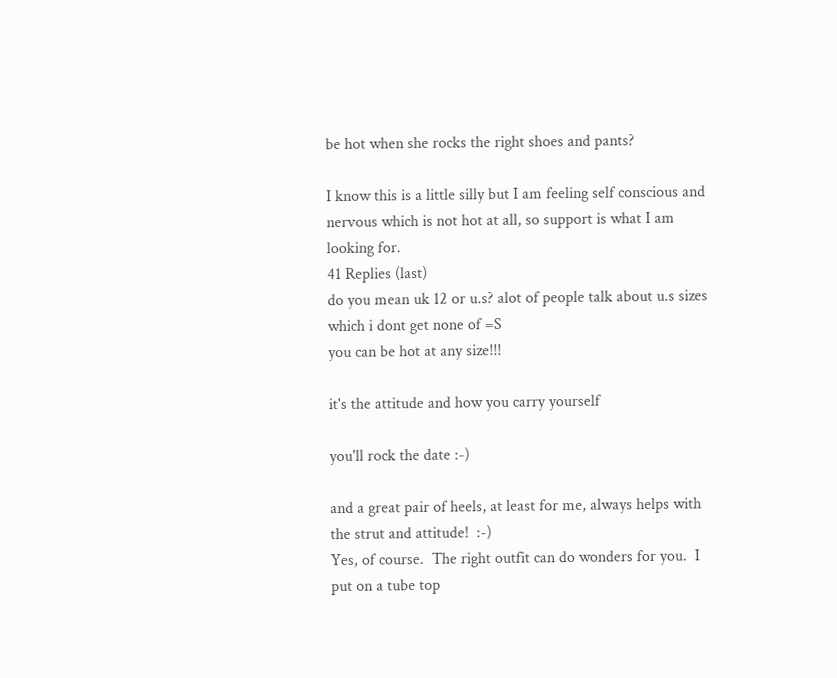be hot when she rocks the right shoes and pants?

I know this is a little silly but I am feeling self conscious and nervous which is not hot at all, so support is what I am looking for.
41 Replies (last)
do you mean uk 12 or u.s? alot of people talk about u.s sizes which i dont get none of =S
you can be hot at any size!!!

it's the attitude and how you carry yourself

you'll rock the date :-)

and a great pair of heels, at least for me, always helps with the strut and attitude!  :-)
Yes, of course.  The right outfit can do wonders for you.  I put on a tube top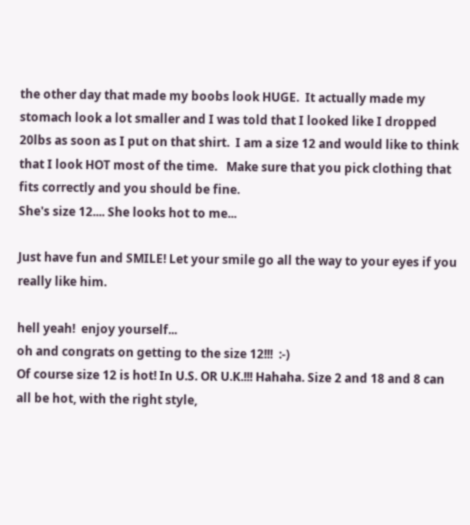the other day that made my boobs look HUGE.  It actually made my stomach look a lot smaller and I was told that I looked like I dropped 20lbs as soon as I put on that shirt.  I am a size 12 and would like to think that I look HOT most of the time.   Make sure that you pick clothing that fits correctly and you should be fine.
She's size 12.... She looks hot to me...

Just have fun and SMILE! Let your smile go all the way to your eyes if you really like him.

hell yeah!  enjoy yourself...
oh and congrats on getting to the size 12!!!  :-)
Of course size 12 is hot! In U.S. OR U.K.!!! Hahaha. Size 2 and 18 and 8 can all be hot, with the right style,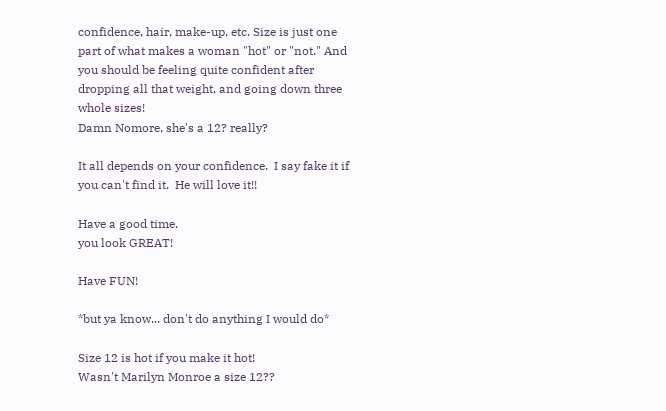confidence, hair, make-up, etc. Size is just one part of what makes a woman "hot" or "not." And you should be feeling quite confident after dropping all that weight, and going down three whole sizes!
Damn Nomore, she's a 12? really?

It all depends on your confidence.  I say fake it if you can't find it.  He will love it!!

Have a good time.
you look GREAT!

Have FUN!

*but ya know... don't do anything I would do*

Size 12 is hot if you make it hot!
Wasn't Marilyn Monroe a size 12??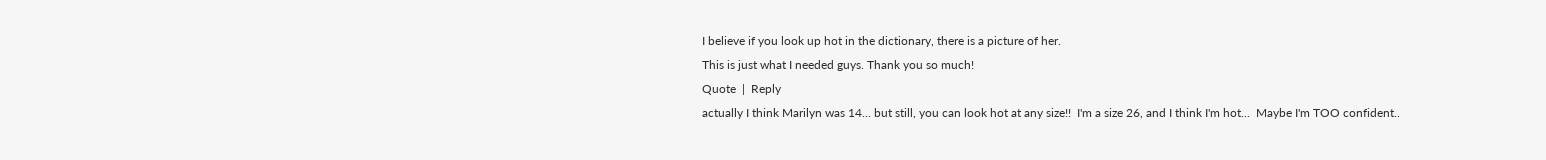I believe if you look up hot in the dictionary, there is a picture of her.
This is just what I needed guys. Thank you so much!
Quote  |  Reply
actually I think Marilyn was 14... but still, you can look hot at any size!!  I'm a size 26, and I think I'm hot...  Maybe I'm TOO confident..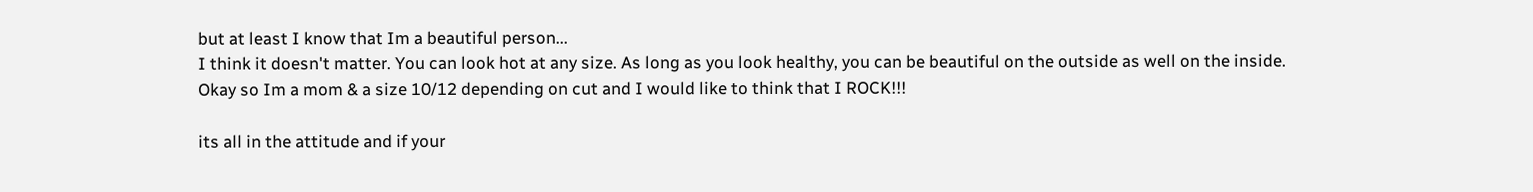but at least I know that Im a beautiful person...
I think it doesn't matter. You can look hot at any size. As long as you look healthy, you can be beautiful on the outside as well on the inside.
Okay so Im a mom & a size 10/12 depending on cut and I would like to think that I ROCK!!!

its all in the attitude and if your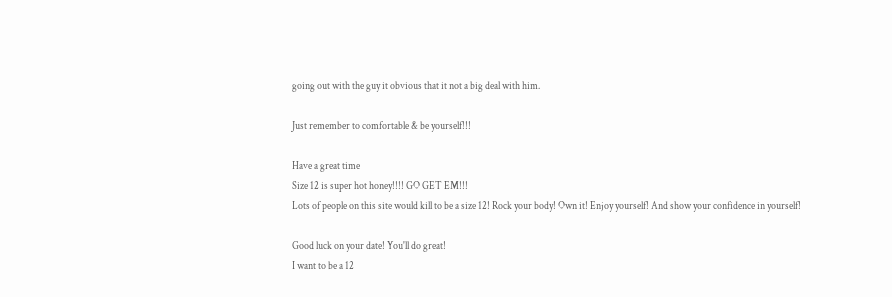going out with the guy it obvious that it not a big deal with him.

Just remember to comfortable & be yourself!!!

Have a great time
Size 12 is super hot honey!!!! GO GET EM!!!
Lots of people on this site would kill to be a size 12! Rock your body! Own it! Enjoy yourself! And show your confidence in yourself!

Good luck on your date! You'll do great!
I want to be a 12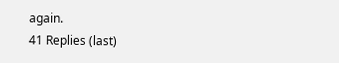again.
41 Replies (last)